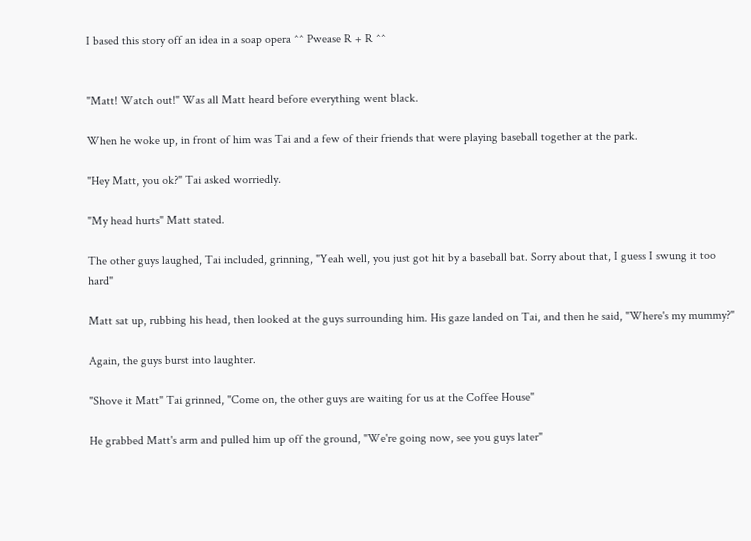I based this story off an idea in a soap opera ^^ Pwease R + R ^^


"Matt! Watch out!" Was all Matt heard before everything went black.

When he woke up, in front of him was Tai and a few of their friends that were playing baseball together at the park.

"Hey Matt, you ok?" Tai asked worriedly.

"My head hurts" Matt stated.

The other guys laughed, Tai included, grinning, "Yeah well, you just got hit by a baseball bat. Sorry about that, I guess I swung it too hard"

Matt sat up, rubbing his head, then looked at the guys surrounding him. His gaze landed on Tai, and then he said, "Where's my mummy?"

Again, the guys burst into laughter.

"Shove it Matt" Tai grinned, "Come on, the other guys are waiting for us at the Coffee House"

He grabbed Matt's arm and pulled him up off the ground, "We're going now, see you guys later"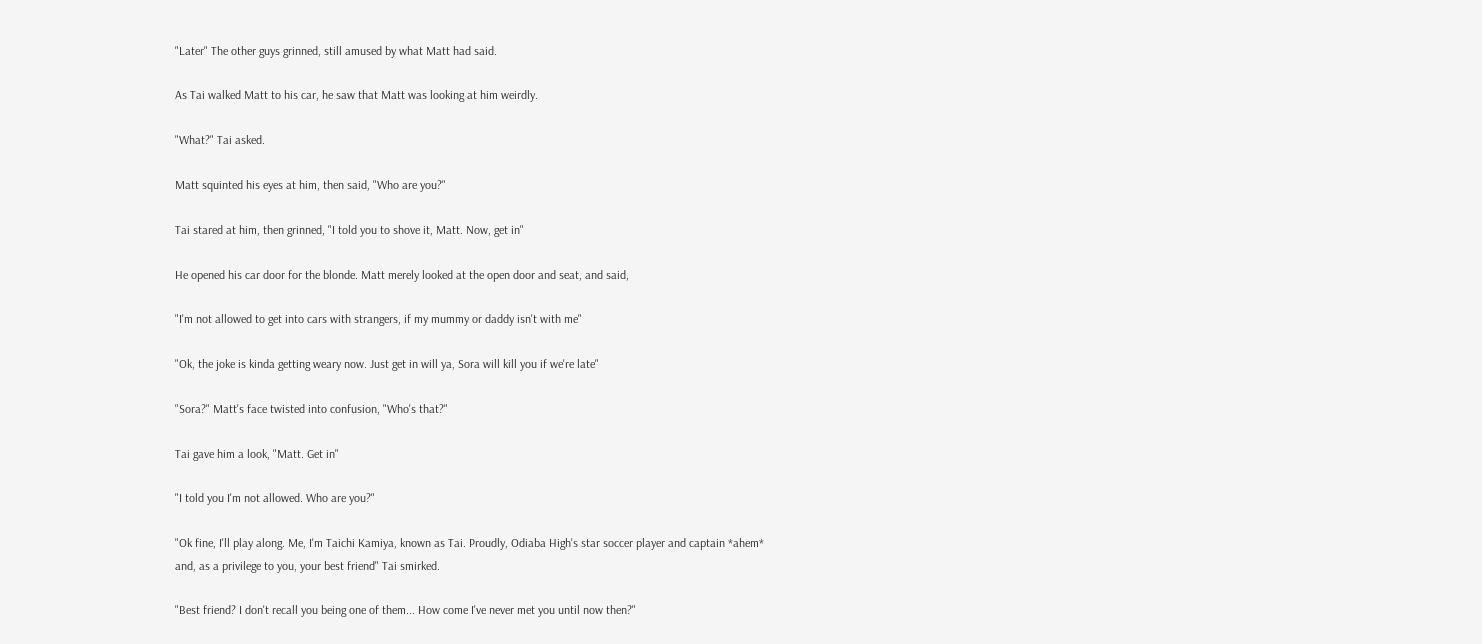"Later" The other guys grinned, still amused by what Matt had said.

As Tai walked Matt to his car, he saw that Matt was looking at him weirdly.

"What?" Tai asked.

Matt squinted his eyes at him, then said, "Who are you?"

Tai stared at him, then grinned, "I told you to shove it, Matt. Now, get in"

He opened his car door for the blonde. Matt merely looked at the open door and seat, and said,

"I'm not allowed to get into cars with strangers, if my mummy or daddy isn't with me"

"Ok, the joke is kinda getting weary now. Just get in will ya, Sora will kill you if we're late"

"Sora?" Matt's face twisted into confusion, "Who's that?"

Tai gave him a look, "Matt. Get in"

"I told you I'm not allowed. Who are you?"

"Ok fine, I'll play along. Me, I'm Taichi Kamiya, known as Tai. Proudly, Odiaba High's star soccer player and captain *ahem* and, as a privilege to you, your best friend" Tai smirked.

"Best friend? I don't recall you being one of them... How come I've never met you until now then?"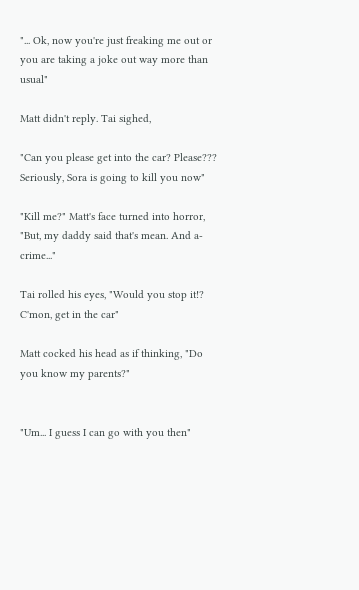"... Ok, now you're just freaking me out or you are taking a joke out way more than usual"

Matt didn't reply. Tai sighed,

"Can you please get into the car? Please??? Seriously, Sora is going to kill you now"

"Kill me?" Matt's face turned into horror, "But, my daddy said that's mean. And a- crime..."

Tai rolled his eyes, "Would you stop it!? C'mon, get in the car"

Matt cocked his head as if thinking, "Do you know my parents?"


"Um... I guess I can go with you then"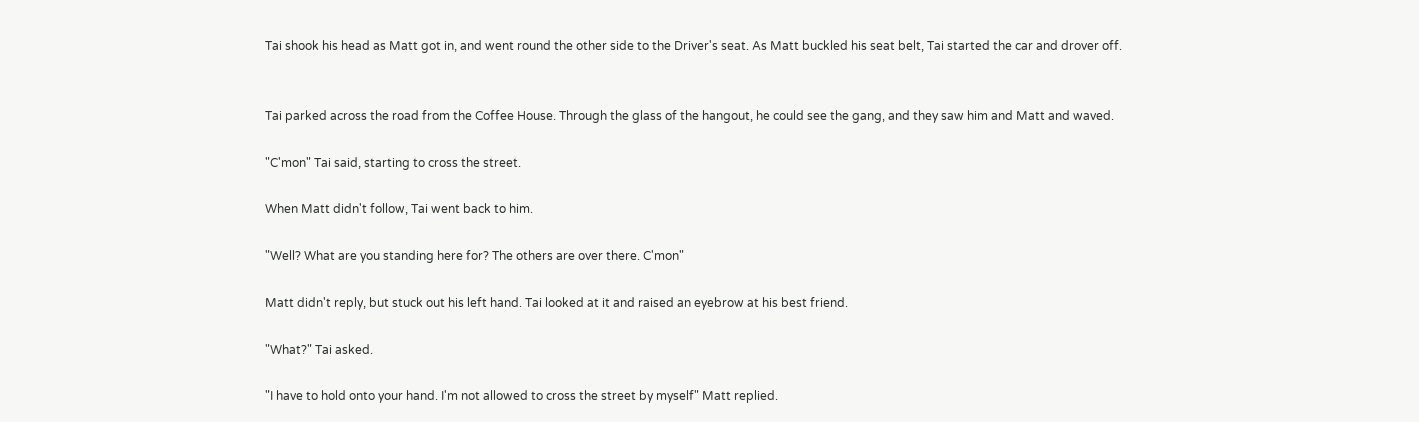Tai shook his head as Matt got in, and went round the other side to the Driver's seat. As Matt buckled his seat belt, Tai started the car and drover off.


Tai parked across the road from the Coffee House. Through the glass of the hangout, he could see the gang, and they saw him and Matt and waved.

"C'mon" Tai said, starting to cross the street.

When Matt didn't follow, Tai went back to him.

"Well? What are you standing here for? The others are over there. C'mon"

Matt didn't reply, but stuck out his left hand. Tai looked at it and raised an eyebrow at his best friend.

"What?" Tai asked.

"I have to hold onto your hand. I'm not allowed to cross the street by myself" Matt replied.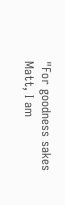"For goodness sakes Matt, I am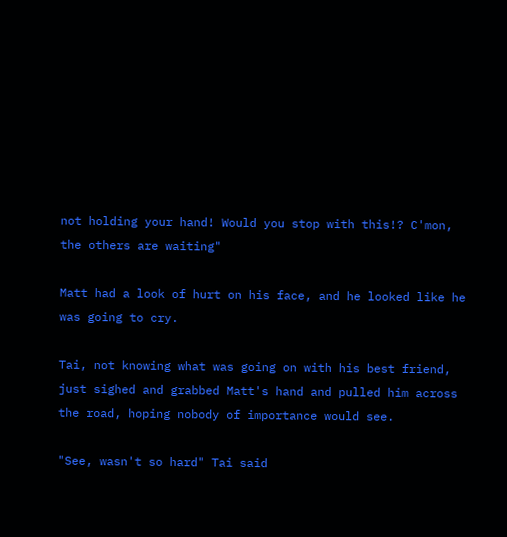not holding your hand! Would you stop with this!? C'mon, the others are waiting"

Matt had a look of hurt on his face, and he looked like he was going to cry.

Tai, not knowing what was going on with his best friend, just sighed and grabbed Matt's hand and pulled him across the road, hoping nobody of importance would see.

"See, wasn't so hard" Tai said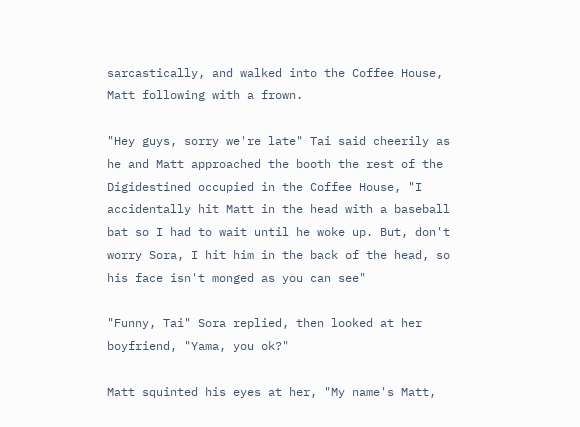sarcastically, and walked into the Coffee House, Matt following with a frown.

"Hey guys, sorry we're late" Tai said cheerily as he and Matt approached the booth the rest of the Digidestined occupied in the Coffee House, "I accidentally hit Matt in the head with a baseball bat so I had to wait until he woke up. But, don't worry Sora, I hit him in the back of the head, so his face isn't monged as you can see"

"Funny, Tai" Sora replied, then looked at her boyfriend, "Yama, you ok?"

Matt squinted his eyes at her, "My name's Matt,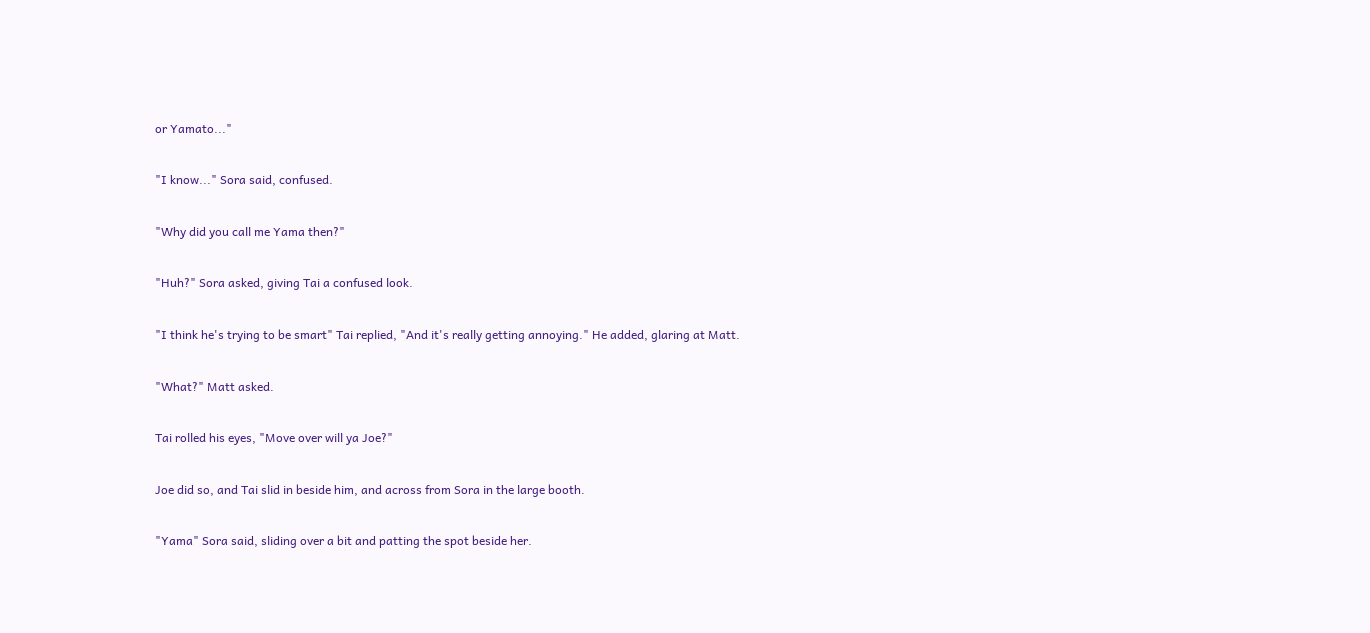or Yamato..."

"I know..." Sora said, confused.

"Why did you call me Yama then?"

"Huh?" Sora asked, giving Tai a confused look.

"I think he's trying to be smart" Tai replied, "And it's really getting annoying." He added, glaring at Matt.

"What?" Matt asked.

Tai rolled his eyes, "Move over will ya Joe?"

Joe did so, and Tai slid in beside him, and across from Sora in the large booth.

"Yama" Sora said, sliding over a bit and patting the spot beside her.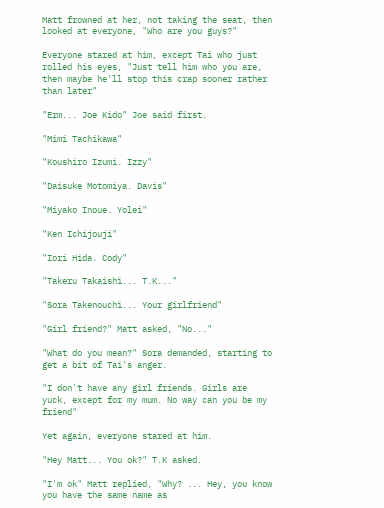Matt frowned at her, not taking the seat, then looked at everyone, "Who are you guys?"

Everyone stared at him, except Tai who just rolled his eyes, "Just tell him who you are, then maybe he'll stop this crap sooner rather than later"

"Erm... Joe Kido" Joe said first.

"Mimi Tachikawa"

"Koushiro Izumi. Izzy"

"Daisuke Motomiya. Davis"

"Miyako Inoue. Yolei"

"Ken Ichijouji"

"Iori Hida. Cody"

"Takeru Takaishi... T.K..."

"Sora Takenouchi... Your girlfriend"

"Girl friend?" Matt asked, "No..."

"What do you mean?" Sora demanded, starting to get a bit of Tai's anger.

"I don't have any girl friends. Girls are yuck, except for my mum. No way can you be my friend"

Yet again, everyone stared at him.

"Hey Matt... You ok?" T.K asked.

"I'm ok" Matt replied, "Why? ... Hey, you know you have the same name as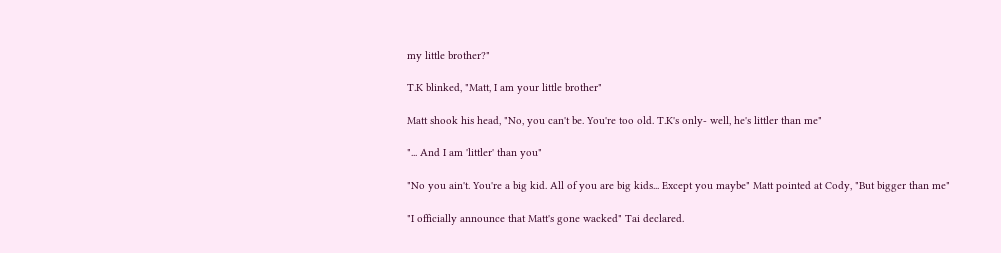my little brother?"

T.K blinked, "Matt, I am your little brother"

Matt shook his head, "No, you can't be. You're too old. T.K's only- well, he's littler than me"

"... And I am 'littler' than you"

"No you ain't. You're a big kid. All of you are big kids... Except you maybe" Matt pointed at Cody, "But bigger than me"

"I officially announce that Matt's gone wacked" Tai declared.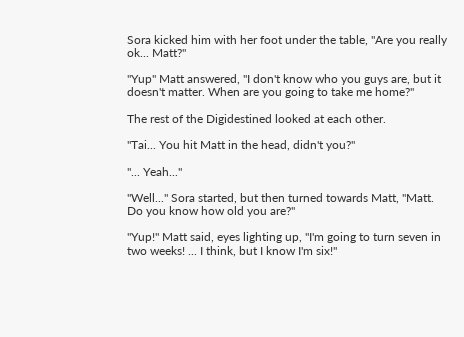Sora kicked him with her foot under the table, "Are you really ok... Matt?"

"Yup" Matt answered, "I don't know who you guys are, but it doesn't matter. When are you going to take me home?"

The rest of the Digidestined looked at each other.

"Tai... You hit Matt in the head, didn't you?"

"... Yeah..."

"Well..." Sora started, but then turned towards Matt, "Matt. Do you know how old you are?"

"Yup!" Matt said, eyes lighting up, "I'm going to turn seven in two weeks! ... I think, but I know I'm six!"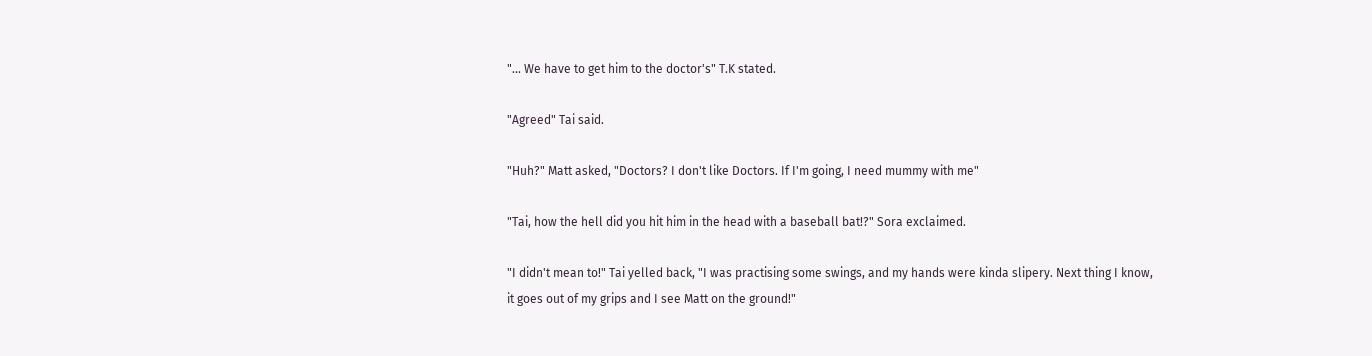"... We have to get him to the doctor's" T.K stated.

"Agreed" Tai said.

"Huh?" Matt asked, "Doctors? I don't like Doctors. If I'm going, I need mummy with me"

"Tai, how the hell did you hit him in the head with a baseball bat!?" Sora exclaimed.

"I didn't mean to!" Tai yelled back, "I was practising some swings, and my hands were kinda slipery. Next thing I know, it goes out of my grips and I see Matt on the ground!"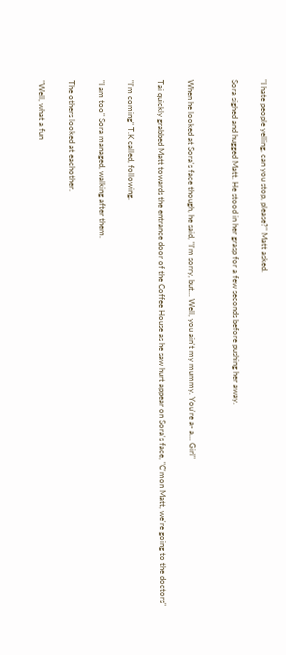"I hate people yelling, can you stop, please?" Matt asked.

Sora sighed and hugged Matt. He stood in her grasp for a few seconds before pushing her away.


When he looked at Sora's face though, he said, "I'm sorry, but... Well, you ain't my mummy. You're a- a... Girl"

Tai quickly grabbed Matt towards the entrance door of the Coffee House as he saw hurt appear on Sora's face, "C'mon Matt, we're going to the doctors"

"I'm coming" T.K called, following.

"I am too" Sora managed, walking after them.

The others looked at eachother.

"Well, what a fun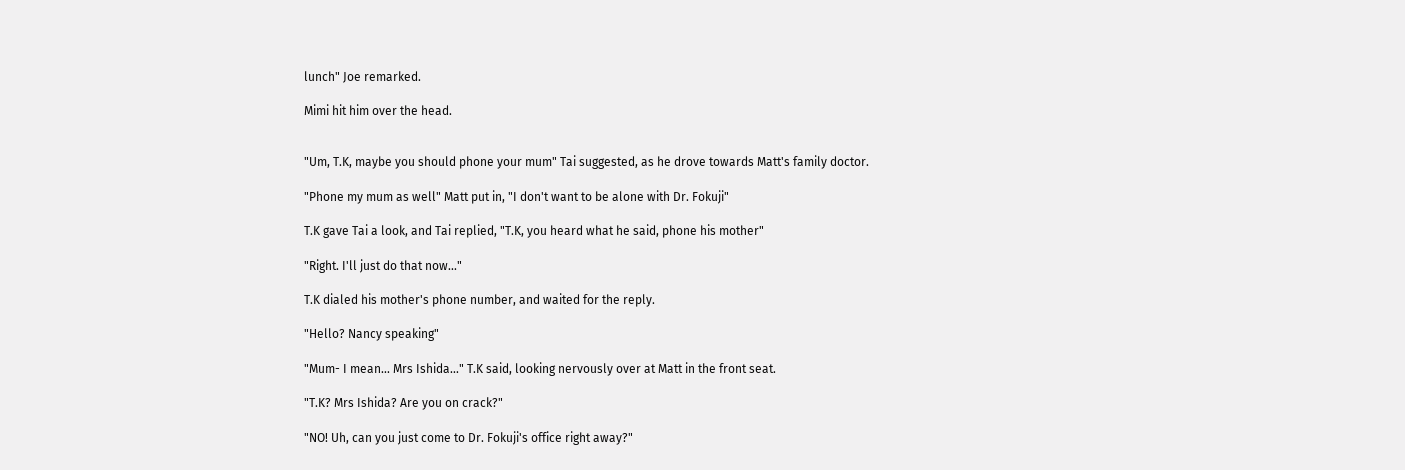lunch" Joe remarked.

Mimi hit him over the head.


"Um, T.K, maybe you should phone your mum" Tai suggested, as he drove towards Matt's family doctor.

"Phone my mum as well" Matt put in, "I don't want to be alone with Dr. Fokuji"

T.K gave Tai a look, and Tai replied, "T.K, you heard what he said, phone his mother"

"Right. I'll just do that now..."

T.K dialed his mother's phone number, and waited for the reply.

"Hello? Nancy speaking"

"Mum- I mean... Mrs Ishida..." T.K said, looking nervously over at Matt in the front seat.

"T.K? Mrs Ishida? Are you on crack?"

"NO! Uh, can you just come to Dr. Fokuji's office right away?"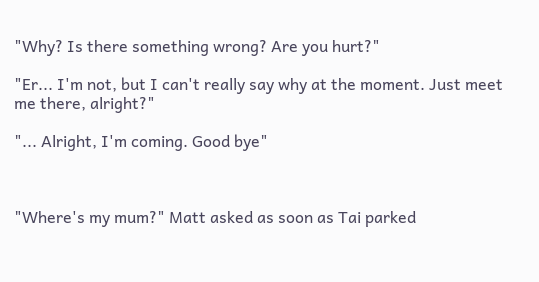"Why? Is there something wrong? Are you hurt?"

"Er... I'm not, but I can't really say why at the moment. Just meet me there, alright?"

"... Alright, I'm coming. Good bye"



"Where's my mum?" Matt asked as soon as Tai parked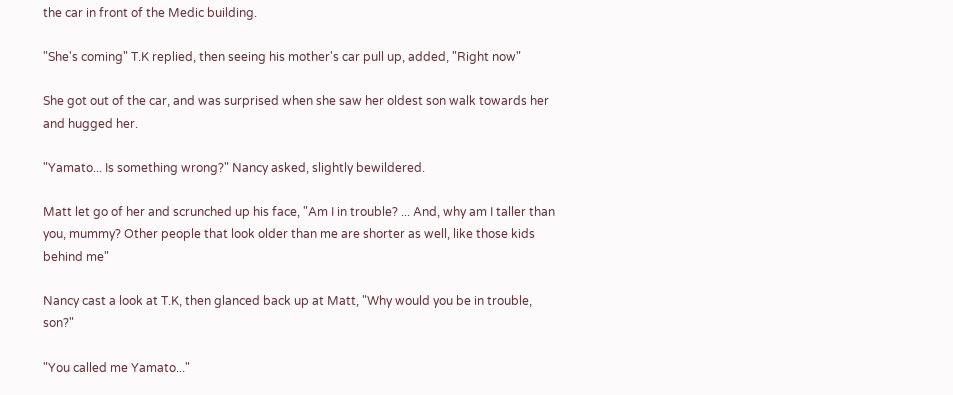the car in front of the Medic building.

"She's coming" T.K replied, then seeing his mother's car pull up, added, "Right now"

She got out of the car, and was surprised when she saw her oldest son walk towards her and hugged her.

"Yamato... Is something wrong?" Nancy asked, slightly bewildered.

Matt let go of her and scrunched up his face, "Am I in trouble? ... And, why am I taller than you, mummy? Other people that look older than me are shorter as well, like those kids behind me"

Nancy cast a look at T.K, then glanced back up at Matt, "Why would you be in trouble, son?"

"You called me Yamato..."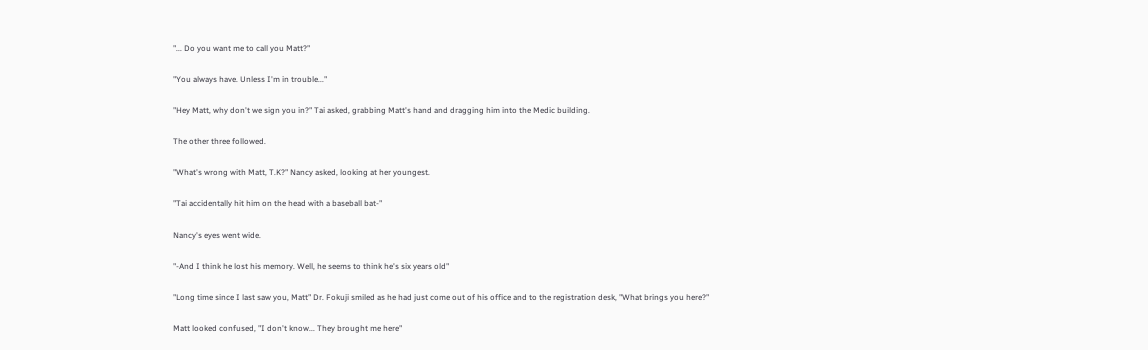"... Do you want me to call you Matt?"

"You always have. Unless I'm in trouble..."

"Hey Matt, why don't we sign you in?" Tai asked, grabbing Matt's hand and dragging him into the Medic building.

The other three followed.

"What's wrong with Matt, T.K?" Nancy asked, looking at her youngest.

"Tai accidentally hit him on the head with a baseball bat-"

Nancy's eyes went wide.

"-And I think he lost his memory. Well, he seems to think he's six years old"

"Long time since I last saw you, Matt" Dr. Fokuji smiled as he had just come out of his office and to the registration desk, "What brings you here?"

Matt looked confused, "I don't know... They brought me here"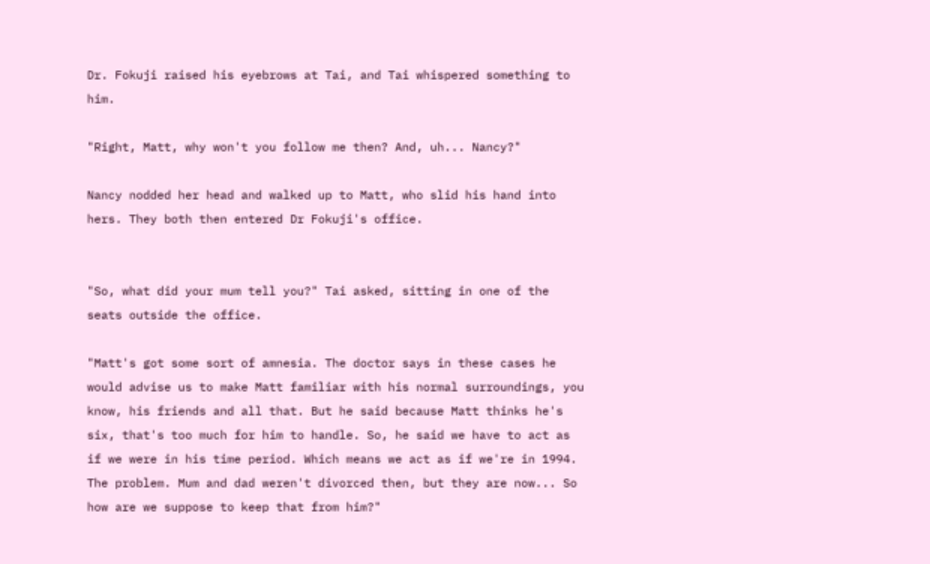Dr. Fokuji raised his eyebrows at Tai, and Tai whispered something to him.

"Right, Matt, why won't you follow me then? And, uh... Nancy?"

Nancy nodded her head and walked up to Matt, who slid his hand into hers. They both then entered Dr Fokuji's office.


"So, what did your mum tell you?" Tai asked, sitting in one of the seats outside the office.

"Matt's got some sort of amnesia. The doctor says in these cases he would advise us to make Matt familiar with his normal surroundings, you know, his friends and all that. But he said because Matt thinks he's six, that's too much for him to handle. So, he said we have to act as if we were in his time period. Which means we act as if we're in 1994. The problem. Mum and dad weren't divorced then, but they are now... So how are we suppose to keep that from him?"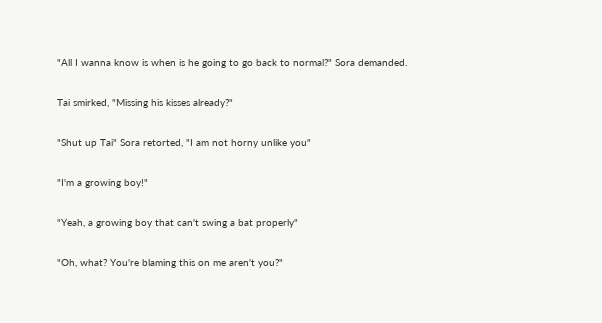"All I wanna know is when is he going to go back to normal?" Sora demanded.

Tai smirked, "Missing his kisses already?"

"Shut up Tai" Sora retorted, "I am not horny unlike you"

"I'm a growing boy!"

"Yeah, a growing boy that can't swing a bat properly"

"Oh, what? You're blaming this on me aren't you?"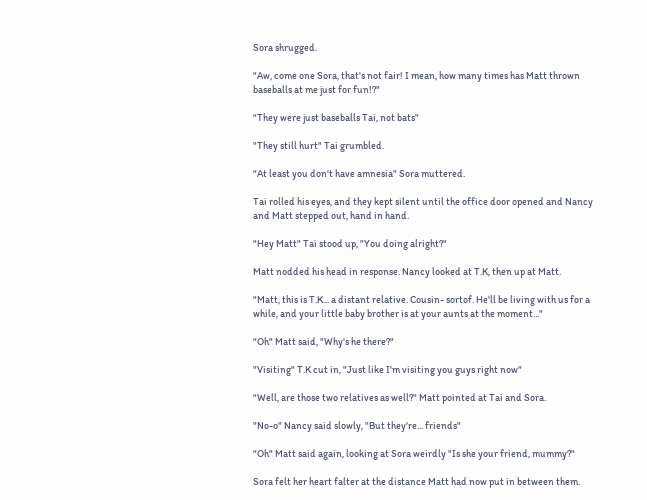Sora shrugged.

"Aw, come one Sora, that's not fair! I mean, how many times has Matt thrown baseballs at me just for fun!?"

"They were just baseballs Tai, not bats"

"They still hurt" Tai grumbled.

"At least you don't have amnesia" Sora muttered.

Tai rolled his eyes, and they kept silent until the office door opened and Nancy and Matt stepped out, hand in hand.

"Hey Matt" Tai stood up, "You doing alright?"

Matt nodded his head in response. Nancy looked at T.K, then up at Matt.

"Matt, this is T.K... a distant relative. Cousin- sortof. He'll be living with us for a while, and your little baby brother is at your aunts at the moment..."

"Oh" Matt said, "Why's he there?"

"Visiting" T.K cut in, "Just like I'm visiting you guys right now"

"Well, are those two relatives as well?" Matt pointed at Tai and Sora.

"No-o" Nancy said slowly, "But they're... friends"

"Oh" Matt said again, looking at Sora weirdly "Is she your friend, mummy?"

Sora felt her heart falter at the distance Matt had now put in between them.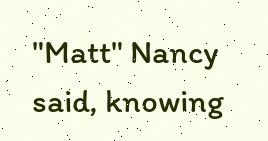"Matt" Nancy said, knowing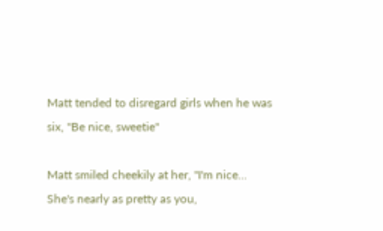Matt tended to disregard girls when he was six, "Be nice, sweetie"

Matt smiled cheekily at her, "I'm nice... She's nearly as pretty as you,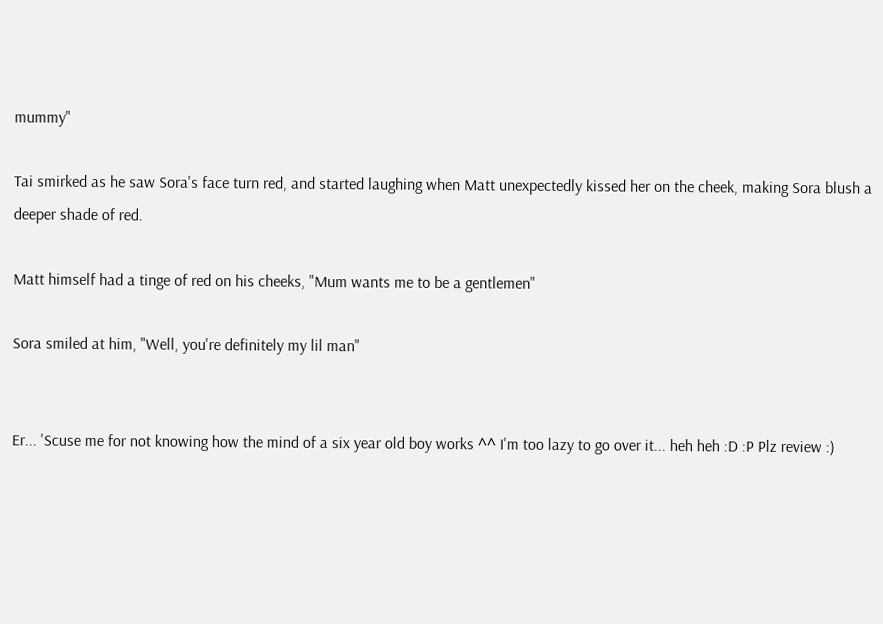mummy"

Tai smirked as he saw Sora's face turn red, and started laughing when Matt unexpectedly kissed her on the cheek, making Sora blush a deeper shade of red.

Matt himself had a tinge of red on his cheeks, "Mum wants me to be a gentlemen"

Sora smiled at him, "Well, you're definitely my lil man"


Er... 'Scuse me for not knowing how the mind of a six year old boy works ^^ I'm too lazy to go over it... heh heh :D :P Plz review :)